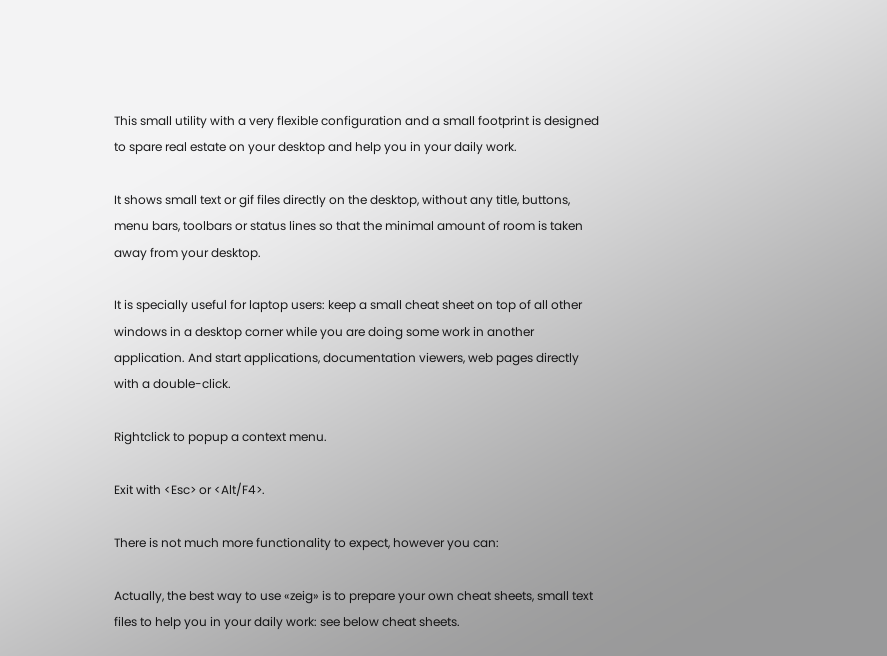This small utility with a very flexible configuration and a small footprint is designed to spare real estate on your desktop and help you in your daily work.

It shows small text or gif files directly on the desktop, without any title, buttons, menu bars, toolbars or status lines so that the minimal amount of room is taken away from your desktop.

It is specially useful for laptop users: keep a small cheat sheet on top of all other windows in a desktop corner while you are doing some work in another application. And start applications, documentation viewers, web pages directly with a double-click.

Rightclick to popup a context menu.

Exit with <Esc> or <Alt/F4>.

There is not much more functionality to expect, however you can:

Actually, the best way to use «zeig» is to prepare your own cheat sheets, small text files to help you in your daily work: see below cheat sheets.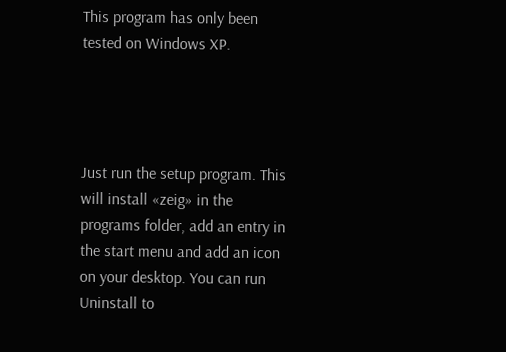This program has only been tested on Windows XP.




Just run the setup program. This will install «zeig» in the programs folder, add an entry in the start menu and add an icon on your desktop. You can run Uninstall to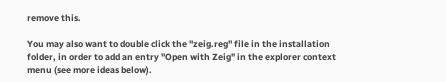remove this.

You may also want to double click the "zeig.reg" file in the installation folder, in order to add an entry "Open with Zeig" in the explorer context menu (see more ideas below).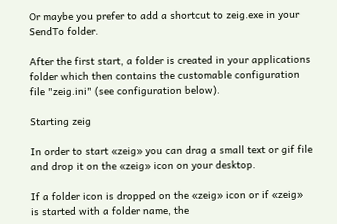Or maybe you prefer to add a shortcut to zeig.exe in your SendTo folder.

After the first start, a folder is created in your applications folder which then contains the customable configuration file "zeig.ini" (see configuration below).

Starting zeig

In order to start «zeig» you can drag a small text or gif file and drop it on the «zeig» icon on your desktop.

If a folder icon is dropped on the «zeig» icon or if «zeig» is started with a folder name, the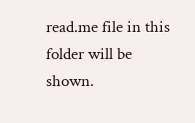read.me file in this folder will be shown.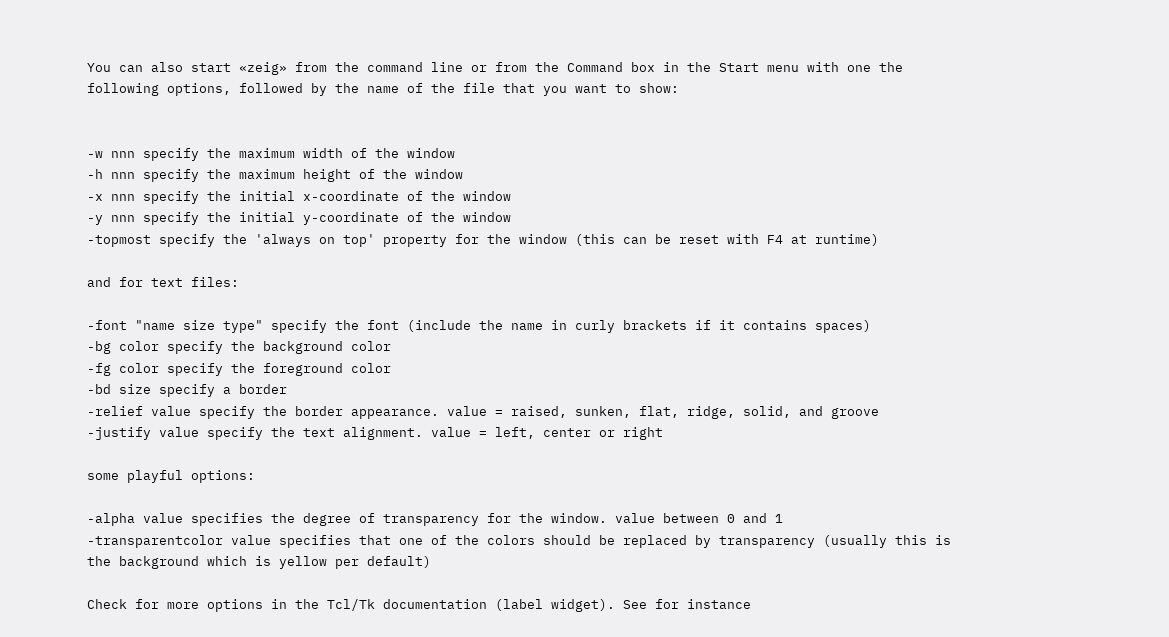You can also start «zeig» from the command line or from the Command box in the Start menu with one the following options, followed by the name of the file that you want to show:


-w nnn specify the maximum width of the window
-h nnn specify the maximum height of the window
-x nnn specify the initial x-coordinate of the window
-y nnn specify the initial y-coordinate of the window
-topmost specify the 'always on top' property for the window (this can be reset with F4 at runtime)

and for text files:

-font "name size type" specify the font (include the name in curly brackets if it contains spaces)
-bg color specify the background color
-fg color specify the foreground color
-bd size specify a border
-relief value specify the border appearance. value = raised, sunken, flat, ridge, solid, and groove
-justify value specify the text alignment. value = left, center or right

some playful options:

-alpha value specifies the degree of transparency for the window. value between 0 and 1
-transparentcolor value specifies that one of the colors should be replaced by transparency (usually this is the background which is yellow per default)

Check for more options in the Tcl/Tk documentation (label widget). See for instance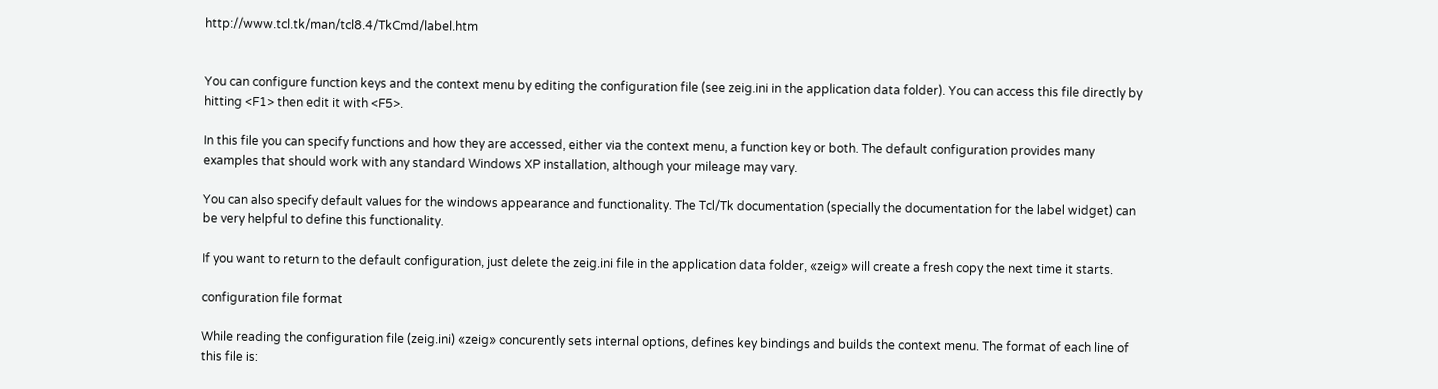http://www.tcl.tk/man/tcl8.4/TkCmd/label.htm


You can configure function keys and the context menu by editing the configuration file (see zeig.ini in the application data folder). You can access this file directly by hitting <F1> then edit it with <F5>.

In this file you can specify functions and how they are accessed, either via the context menu, a function key or both. The default configuration provides many examples that should work with any standard Windows XP installation, although your mileage may vary.

You can also specify default values for the windows appearance and functionality. The Tcl/Tk documentation (specially the documentation for the label widget) can be very helpful to define this functionality.

If you want to return to the default configuration, just delete the zeig.ini file in the application data folder, «zeig» will create a fresh copy the next time it starts.

configuration file format

While reading the configuration file (zeig.ini) «zeig» concurently sets internal options, defines key bindings and builds the context menu. The format of each line of this file is: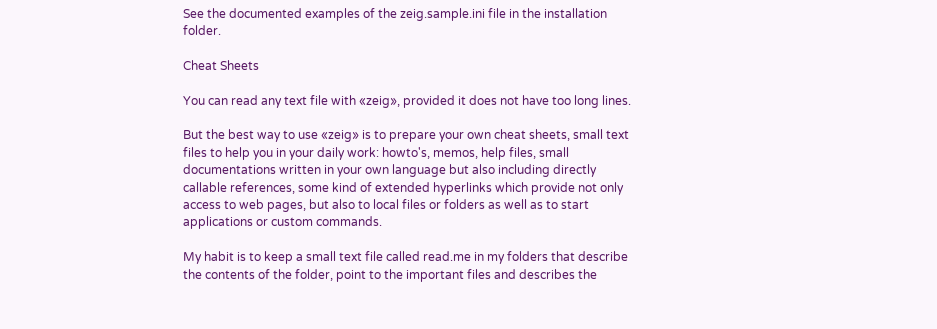See the documented examples of the zeig.sample.ini file in the installation folder.

Cheat Sheets

You can read any text file with «zeig», provided it does not have too long lines.

But the best way to use «zeig» is to prepare your own cheat sheets, small text files to help you in your daily work: howto's, memos, help files, small documentations written in your own language but also including directly callable references, some kind of extended hyperlinks which provide not only access to web pages, but also to local files or folders as well as to start applications or custom commands.

My habit is to keep a small text file called read.me in my folders that describe the contents of the folder, point to the important files and describes the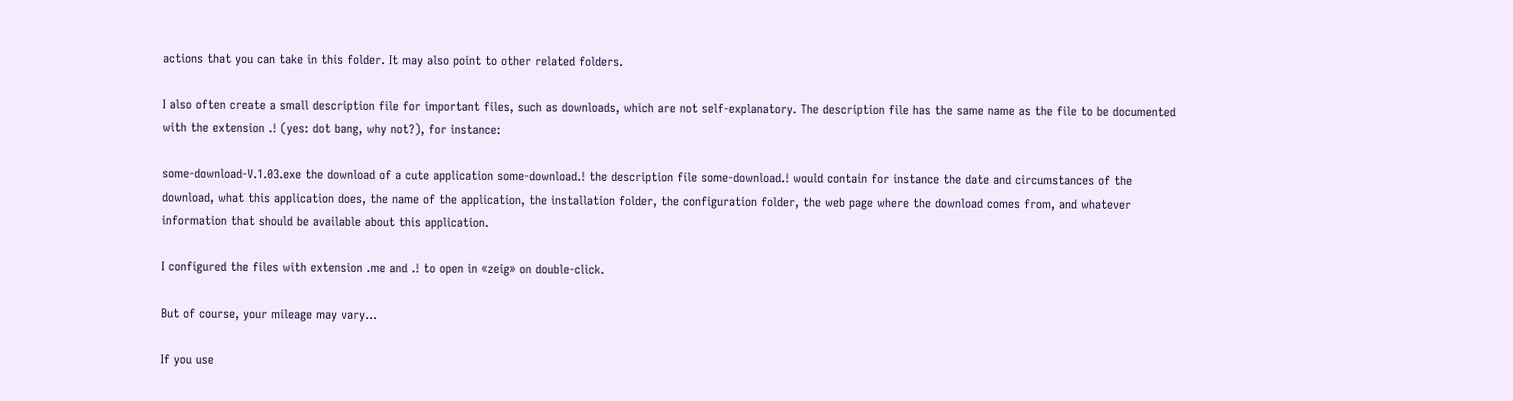actions that you can take in this folder. It may also point to other related folders.

I also often create a small description file for important files, such as downloads, which are not self-explanatory. The description file has the same name as the file to be documented with the extension .! (yes: dot bang, why not?), for instance:

some-download-V.1.03.exe the download of a cute application some-download.! the description file some-download.! would contain for instance the date and circumstances of the download, what this application does, the name of the application, the installation folder, the configuration folder, the web page where the download comes from, and whatever information that should be available about this application.

I configured the files with extension .me and .! to open in «zeig» on double-click.

But of course, your mileage may vary...

If you use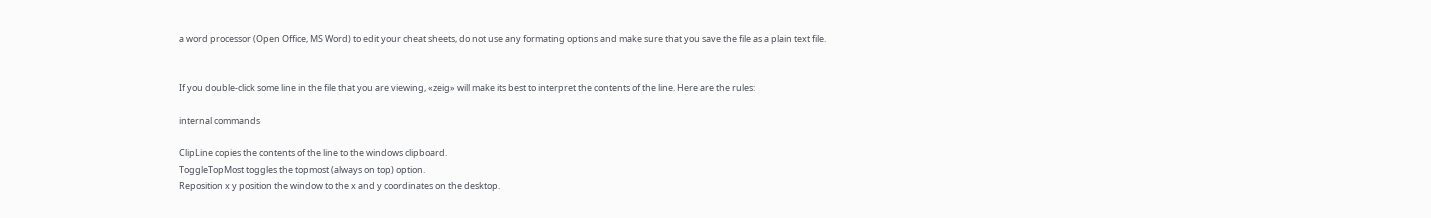a word processor (Open Office, MS Word) to edit your cheat sheets, do not use any formating options and make sure that you save the file as a plain text file.


If you double-click some line in the file that you are viewing, «zeig» will make its best to interpret the contents of the line. Here are the rules:

internal commands

ClipLine copies the contents of the line to the windows clipboard.
ToggleTopMost toggles the topmost (always on top) option.
Reposition x y position the window to the x and y coordinates on the desktop.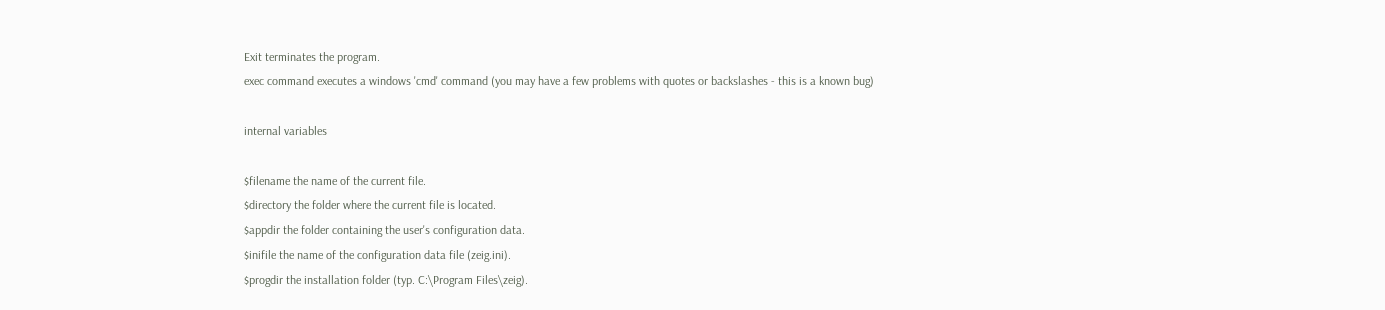Exit terminates the program.
exec command executes a windows 'cmd' command (you may have a few problems with quotes or backslashes - this is a known bug)

internal variables

$filename the name of the current file.
$directory the folder where the current file is located.
$appdir the folder containing the user's configuration data.
$inifile the name of the configuration data file (zeig.ini).
$progdir the installation folder (typ. C:\Program Files\zeig).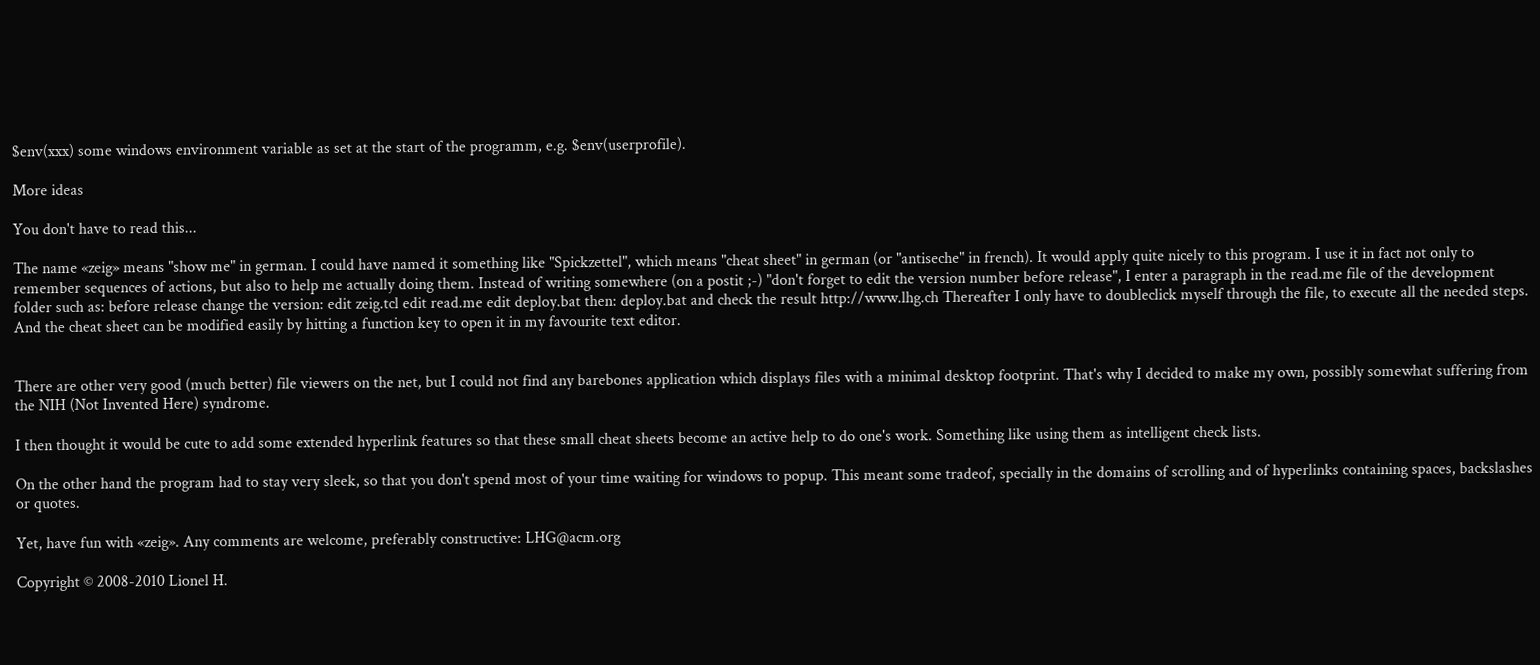$env(xxx) some windows environment variable as set at the start of the programm, e.g. $env(userprofile).

More ideas

You don't have to read this...

The name «zeig» means "show me" in german. I could have named it something like "Spickzettel", which means "cheat sheet" in german (or "antiseche" in french). It would apply quite nicely to this program. I use it in fact not only to remember sequences of actions, but also to help me actually doing them. Instead of writing somewhere (on a postit ;-) "don't forget to edit the version number before release", I enter a paragraph in the read.me file of the development folder such as: before release change the version: edit zeig.tcl edit read.me edit deploy.bat then: deploy.bat and check the result http://www.lhg.ch Thereafter I only have to doubleclick myself through the file, to execute all the needed steps. And the cheat sheet can be modified easily by hitting a function key to open it in my favourite text editor.


There are other very good (much better) file viewers on the net, but I could not find any barebones application which displays files with a minimal desktop footprint. That's why I decided to make my own, possibly somewhat suffering from the NIH (Not Invented Here) syndrome.

I then thought it would be cute to add some extended hyperlink features so that these small cheat sheets become an active help to do one's work. Something like using them as intelligent check lists.

On the other hand the program had to stay very sleek, so that you don't spend most of your time waiting for windows to popup. This meant some tradeof, specially in the domains of scrolling and of hyperlinks containing spaces, backslashes or quotes.

Yet, have fun with «zeig». Any comments are welcome, preferably constructive: LHG@acm.org

Copyright © 2008-2010 Lionel H.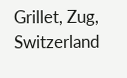Grillet, Zug, Switzerland